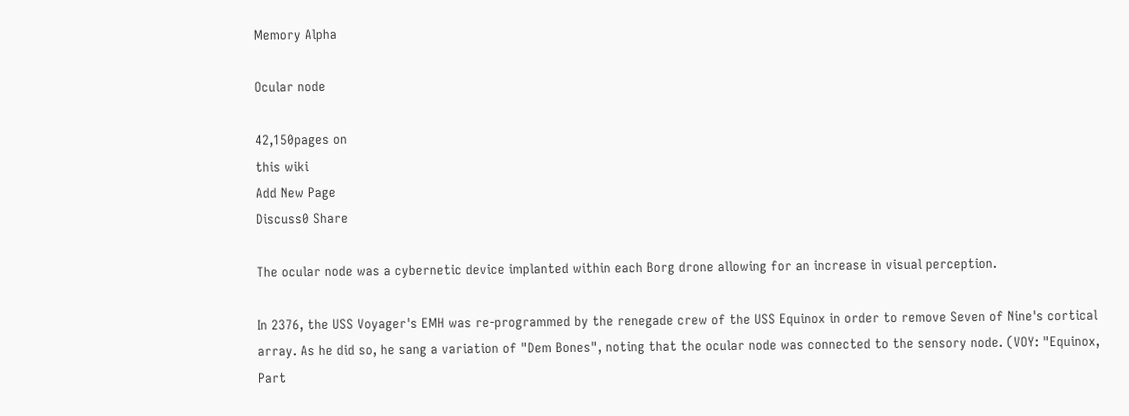Memory Alpha

Ocular node

42,150pages on
this wiki
Add New Page
Discuss0 Share

The ocular node was a cybernetic device implanted within each Borg drone allowing for an increase in visual perception.

In 2376, the USS Voyager's EMH was re-programmed by the renegade crew of the USS Equinox in order to remove Seven of Nine's cortical array. As he did so, he sang a variation of "Dem Bones", noting that the ocular node was connected to the sensory node. (VOY: "Equinox, Part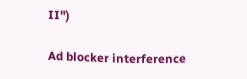II")

Ad blocker interference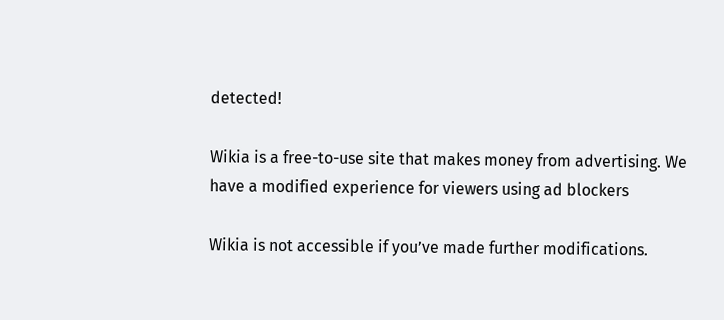detected!

Wikia is a free-to-use site that makes money from advertising. We have a modified experience for viewers using ad blockers

Wikia is not accessible if you’ve made further modifications.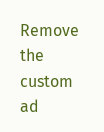Remove the custom ad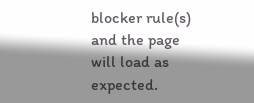blocker rule(s) and the page will load as expected.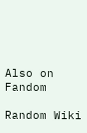Also on Fandom

Random Wiki